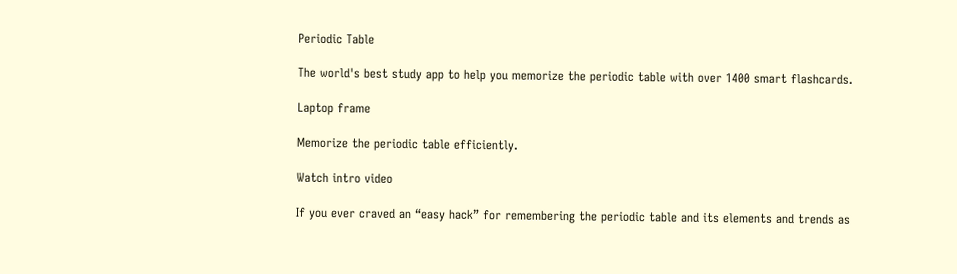Periodic Table

The world's best study app to help you memorize the periodic table with over 1400 smart flashcards.

Laptop frame

Memorize the periodic table efficiently.

Watch intro video

If you ever craved an “easy hack” for remembering the periodic table and its elements and trends as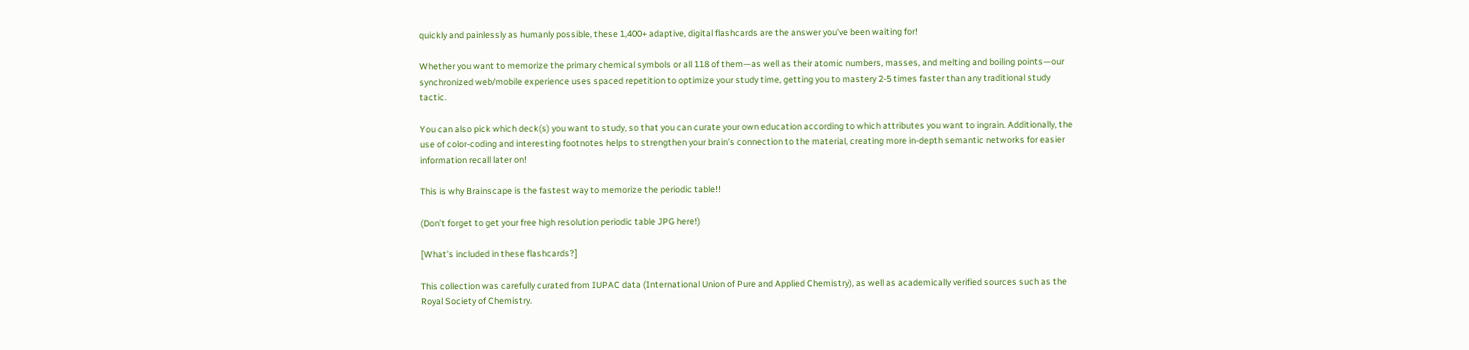quickly and painlessly as humanly possible, these 1,400+ adaptive, digital flashcards are the answer you’ve been waiting for!

Whether you want to memorize the primary chemical symbols or all 118 of them—as well as their atomic numbers, masses, and melting and boiling points—our synchronized web/mobile experience uses spaced repetition to optimize your study time, getting you to mastery 2-5 times faster than any traditional study tactic.

You can also pick which deck(s) you want to study, so that you can curate your own education according to which attributes you want to ingrain. Additionally, the use of color-coding and interesting footnotes helps to strengthen your brain’s connection to the material, creating more in-depth semantic networks for easier information recall later on!

This is why Brainscape is the fastest way to memorize the periodic table!!

(Don’t forget to get your free high resolution periodic table JPG here!)

[What’s included in these flashcards?]

This collection was carefully curated from IUPAC data (International Union of Pure and Applied Chemistry), as well as academically verified sources such as the Royal Society of Chemistry.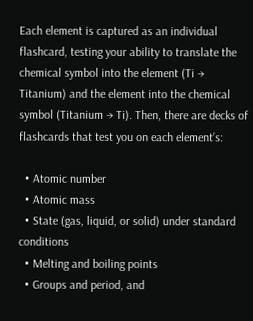Each element is captured as an individual flashcard, testing your ability to translate the chemical symbol into the element (Ti → Titanium) and the element into the chemical symbol (Titanium → Ti). Then, there are decks of flashcards that test you on each element’s:

  • Atomic number
  • Atomic mass
  • State (gas, liquid, or solid) under standard conditions
  • Melting and boiling points
  • Groups and period, and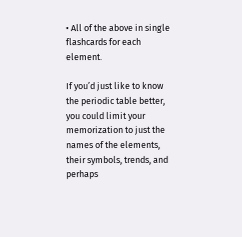• All of the above in single flashcards for each element.

If you’d just like to know the periodic table better, you could limit your memorization to just the names of the elements, their symbols, trends, and perhaps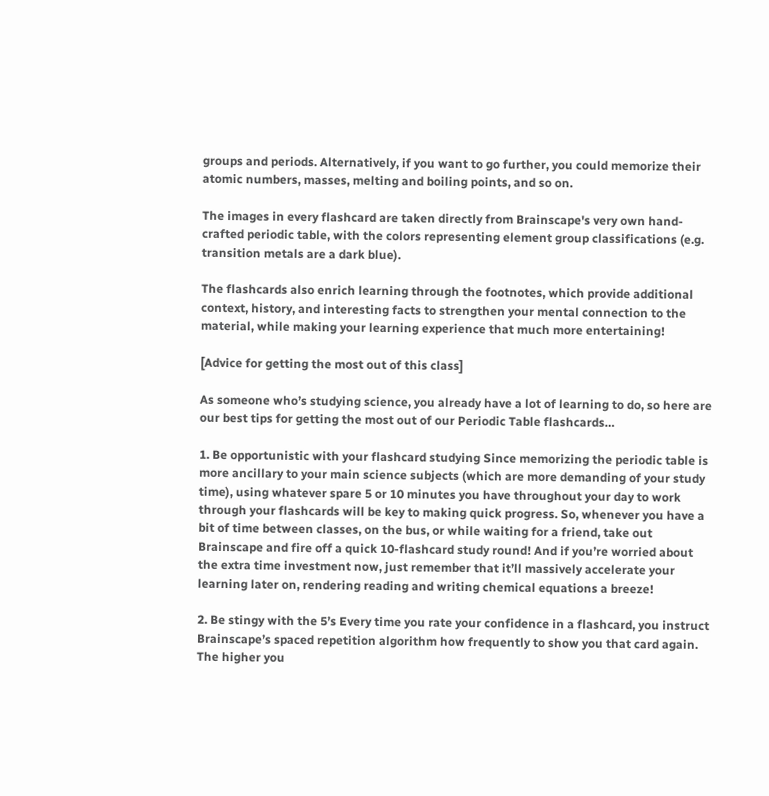groups and periods. Alternatively, if you want to go further, you could memorize their atomic numbers, masses, melting and boiling points, and so on.

The images in every flashcard are taken directly from Brainscape's very own hand-crafted periodic table, with the colors representing element group classifications (e.g. transition metals are a dark blue).

The flashcards also enrich learning through the footnotes, which provide additional context, history, and interesting facts to strengthen your mental connection to the material, while making your learning experience that much more entertaining!

[Advice for getting the most out of this class]

As someone who’s studying science, you already have a lot of learning to do, so here are our best tips for getting the most out of our Periodic Table flashcards…

1. Be opportunistic with your flashcard studying Since memorizing the periodic table is more ancillary to your main science subjects (which are more demanding of your study time), using whatever spare 5 or 10 minutes you have throughout your day to work through your flashcards will be key to making quick progress. So, whenever you have a bit of time between classes, on the bus, or while waiting for a friend, take out Brainscape and fire off a quick 10-flashcard study round! And if you’re worried about the extra time investment now, just remember that it’ll massively accelerate your learning later on, rendering reading and writing chemical equations a breeze!

2. Be stingy with the 5’s Every time you rate your confidence in a flashcard, you instruct Brainscape’s spaced repetition algorithm how frequently to show you that card again. The higher you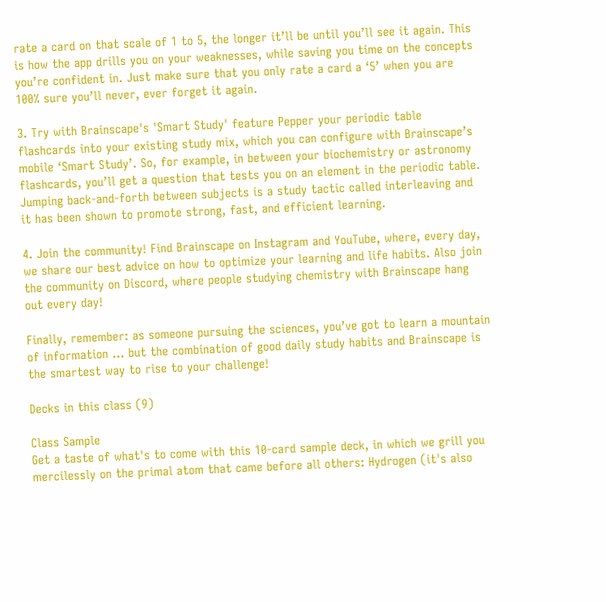rate a card on that scale of 1 to 5, the longer it’ll be until you’ll see it again. This is how the app drills you on your weaknesses, while saving you time on the concepts you’re confident in. Just make sure that you only rate a card a ‘5’ when you are 100% sure you’ll never, ever forget it again.

3. Try with Brainscape's 'Smart Study' feature Pepper your periodic table flashcards into your existing study mix, which you can configure with Brainscape’s mobile ‘Smart Study’. So, for example, in between your biochemistry or astronomy flashcards, you’ll get a question that tests you on an element in the periodic table. Jumping back-and-forth between subjects is a study tactic called interleaving and it has been shown to promote strong, fast, and efficient learning.

4. Join the community! Find Brainscape on Instagram and YouTube, where, every day, we share our best advice on how to optimize your learning and life habits. Also join the community on Discord, where people studying chemistry with Brainscape hang out every day!

Finally, remember: as someone pursuing the sciences, you’ve got to learn a mountain of information … but the combination of good daily study habits and Brainscape is the smartest way to rise to your challenge!

Decks in this class (9)

Class Sample
Get a taste of what's to come with this 10-card sample deck, in which we grill you mercilessly on the primal atom that came before all others: Hydrogen (it's also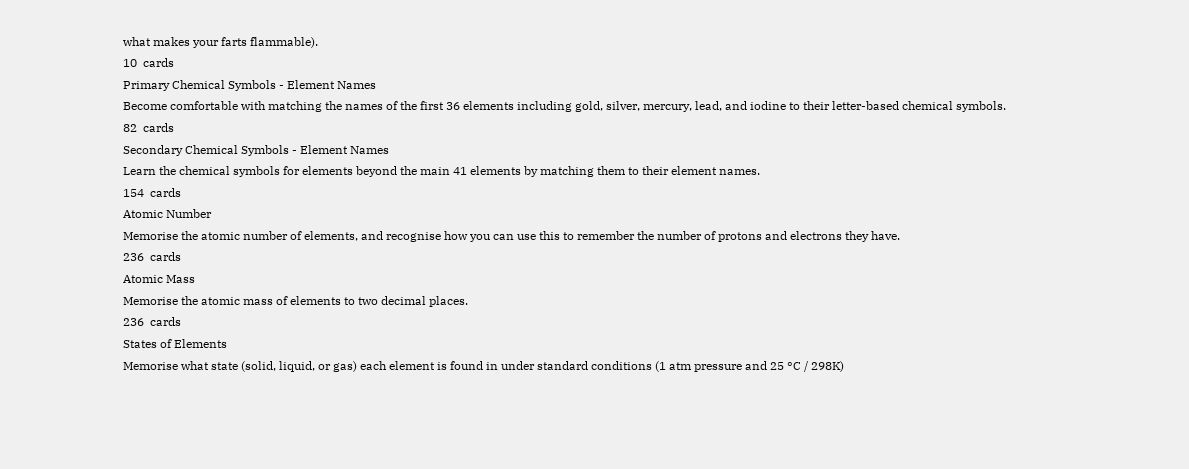what makes your farts flammable).
10  cards
Primary Chemical Symbols - Element Names
Become comfortable with matching the names of the first 36 elements including gold, silver, mercury, lead, and iodine to their letter-based chemical symbols.
82  cards
Secondary Chemical Symbols - Element Names
Learn the chemical symbols for elements beyond the main 41 elements by matching them to their element names.
154  cards
Atomic Number
Memorise the atomic number of elements, and recognise how you can use this to remember the number of protons and electrons they have.
236  cards
Atomic Mass
Memorise the atomic mass of elements to two decimal places.
236  cards
States of Elements
Memorise what state (solid, liquid, or gas) each element is found in under standard conditions (1 atm pressure and 25 °C / 298K)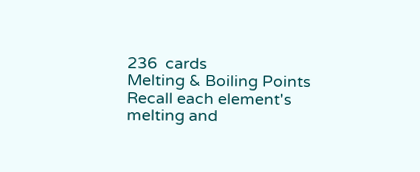236  cards
Melting & Boiling Points
Recall each element's melting and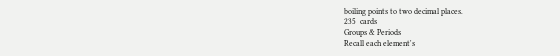boiling points to two decimal places.
235  cards
Groups & Periods
Recall each element's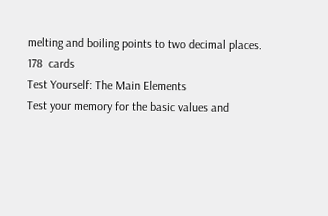melting and boiling points to two decimal places.
178  cards
Test Yourself: The Main Elements
Test your memory for the basic values and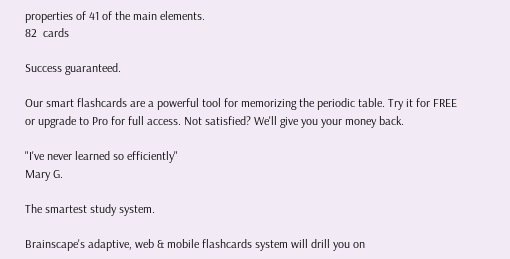properties of 41 of the main elements.
82  cards

Success guaranteed.

Our smart flashcards are a powerful tool for memorizing the periodic table. Try it for FREE or upgrade to Pro for full access. Not satisfied? We'll give you your money back.

"I've never learned so efficiently"
Mary G.

The smartest study system.

Brainscape's adaptive, web & mobile flashcards system will drill you on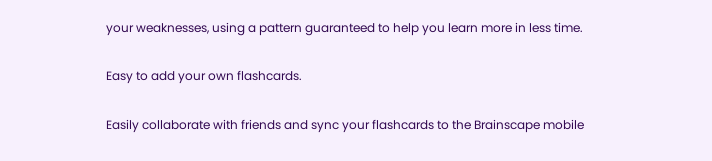your weaknesses, using a pattern guaranteed to help you learn more in less time.

Easy to add your own flashcards.

Easily collaborate with friends and sync your flashcards to the Brainscape mobile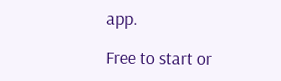app.

Free to start or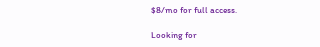$8/mo for full access.

Looking for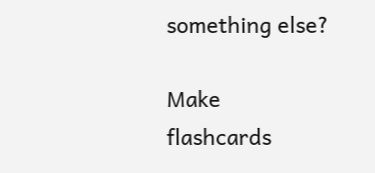something else?

Make flashcards